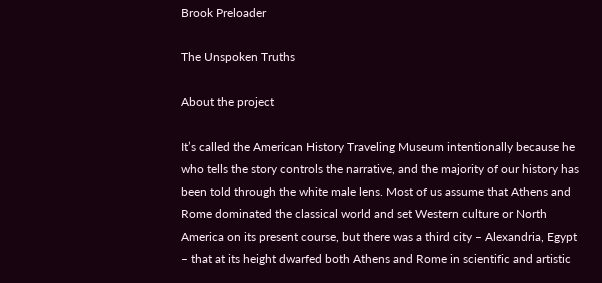Brook Preloader

The Unspoken Truths

About the project

It’s called the American History Traveling Museum intentionally because he who tells the story controls the narrative, and the majority of our history has been told through the white male lens. Most of us assume that Athens and Rome dominated the classical world and set Western culture or North America on its present course, but there was a third city – Alexandria, Egypt – that at its height dwarfed both Athens and Rome in scientific and artistic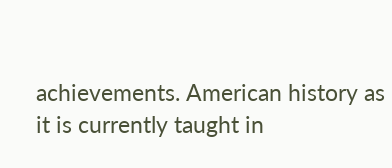achievements. American history as it is currently taught in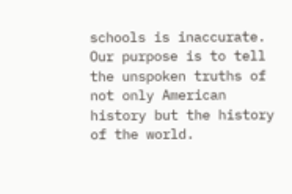schools is inaccurate. Our purpose is to tell the unspoken truths of not only American history but the history of the world.